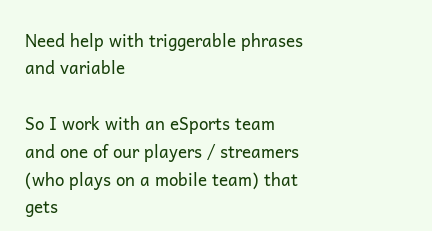Need help with triggerable phrases and variable

So I work with an eSports team and one of our players / streamers (who plays on a mobile team) that gets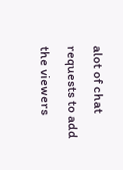alot of chat requests to add the viewers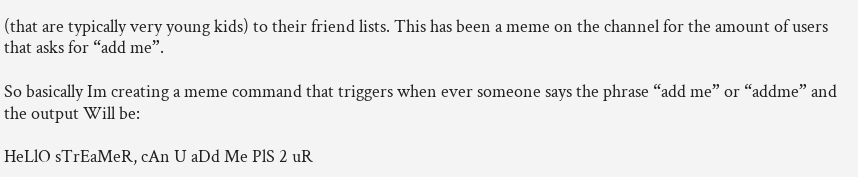(that are typically very young kids) to their friend lists. This has been a meme on the channel for the amount of users that asks for “add me”.

So basically Im creating a meme command that triggers when ever someone says the phrase “add me” or “addme” and the output Will be:

HeLlO sTrEaMeR, cAn U aDd Me PlS 2 uR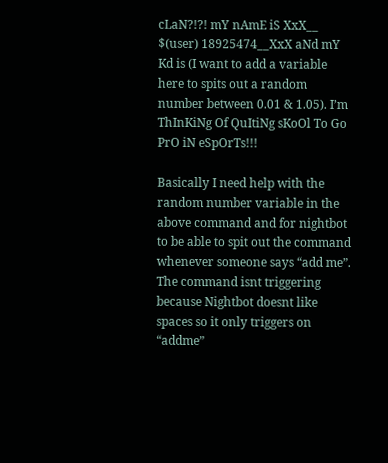cLaN?!?! mY nAmE iS XxX__ $(user) 18925474__XxX aNd mY Kd is (I want to add a variable here to spits out a random number between 0.01 & 1.05). I’m ThInKiNg Of QuItiNg sKoOl To Go PrO iN eSpOrTs!!!

Basically I need help with the random number variable in the above command and for nightbot to be able to spit out the command whenever someone says “add me”. The command isnt triggering because Nightbot doesnt like spaces so it only triggers on “addme”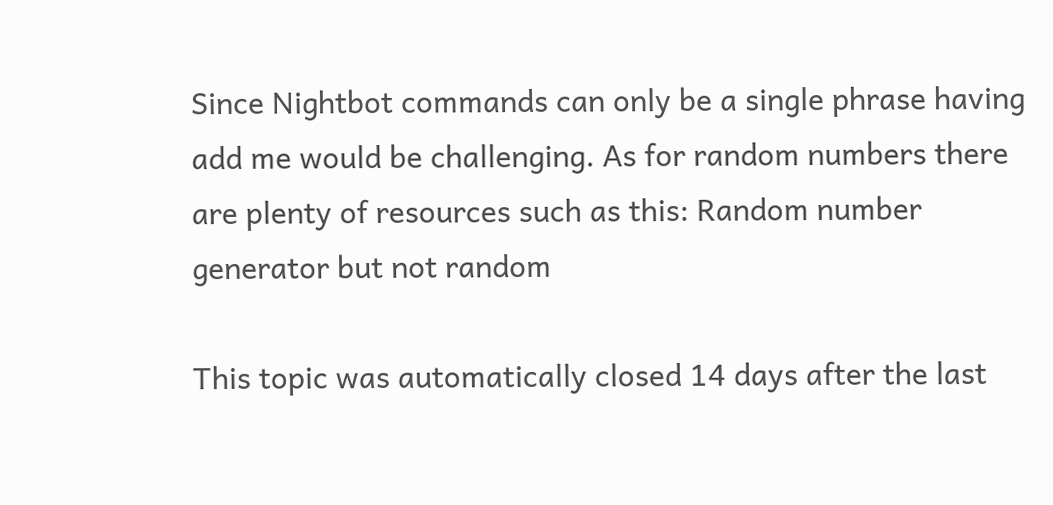Since Nightbot commands can only be a single phrase having add me would be challenging. As for random numbers there are plenty of resources such as this: Random number generator but not random

This topic was automatically closed 14 days after the last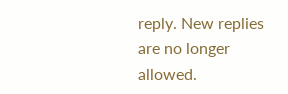reply. New replies are no longer allowed.